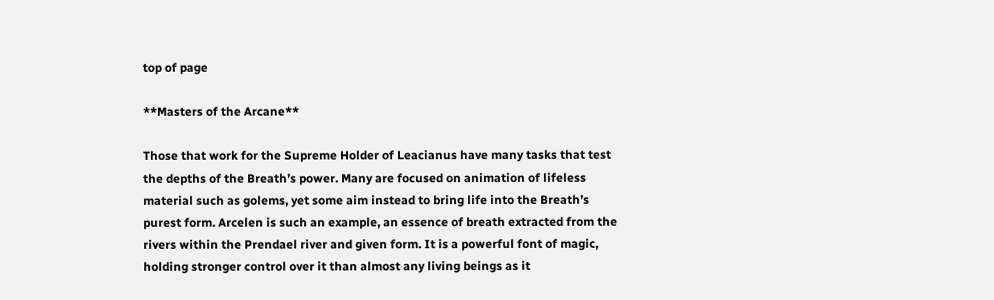top of page

**Masters of the Arcane**

Those that work for the Supreme Holder of Leacianus have many tasks that test the depths of the Breath’s power. Many are focused on animation of lifeless material such as golems, yet some aim instead to bring life into the Breath’s purest form. Arcelen is such an example, an essence of breath extracted from the rivers within the Prendael river and given form. It is a powerful font of magic, holding stronger control over it than almost any living beings as it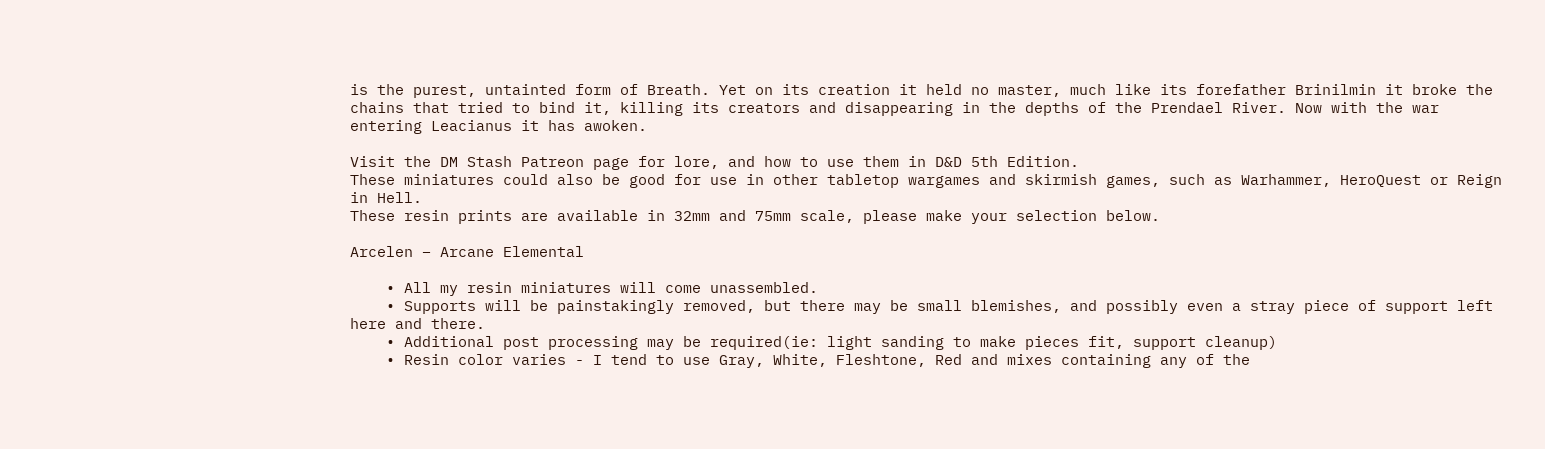is the purest, untainted form of Breath. Yet on its creation it held no master, much like its forefather Brinilmin it broke the chains that tried to bind it, killing its creators and disappearing in the depths of the Prendael River. Now with the war entering Leacianus it has awoken.

Visit the DM Stash Patreon page for lore, and how to use them in D&D 5th Edition.
These miniatures could also be good for use in other tabletop wargames and skirmish games, such as Warhammer, HeroQuest or Reign in Hell.
These resin prints are available in 32mm and 75mm scale, please make your selection below.

Arcelen – Arcane Elemental

    • All my resin miniatures will come unassembled.
    • Supports will be painstakingly removed, but there may be small blemishes, and possibly even a stray piece of support left here and there.
    • Additional post processing may be required(ie: light sanding to make pieces fit, support cleanup)
    • Resin color varies - I tend to use Gray, White, Fleshtone, Red and mixes containing any of the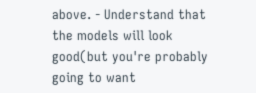above. - Understand that the models will look good(but you're probably going to want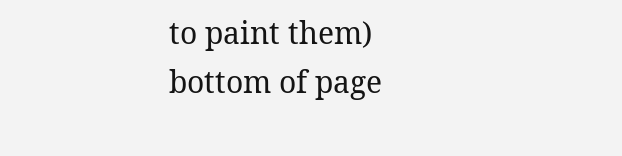to paint them)
bottom of page